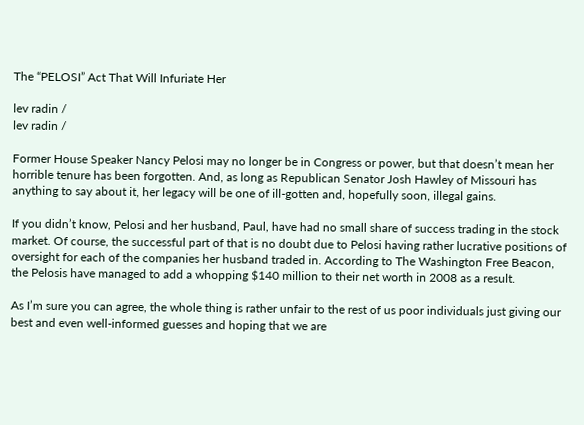The “PELOSI” Act That Will Infuriate Her

lev radin /
lev radin /

Former House Speaker Nancy Pelosi may no longer be in Congress or power, but that doesn’t mean her horrible tenure has been forgotten. And, as long as Republican Senator Josh Hawley of Missouri has anything to say about it, her legacy will be one of ill-gotten and, hopefully soon, illegal gains.

If you didn’t know, Pelosi and her husband, Paul, have had no small share of success trading in the stock market. Of course, the successful part of that is no doubt due to Pelosi having rather lucrative positions of oversight for each of the companies her husband traded in. According to The Washington Free Beacon, the Pelosis have managed to add a whopping $140 million to their net worth in 2008 as a result.

As I’m sure you can agree, the whole thing is rather unfair to the rest of us poor individuals just giving our best and even well-informed guesses and hoping that we are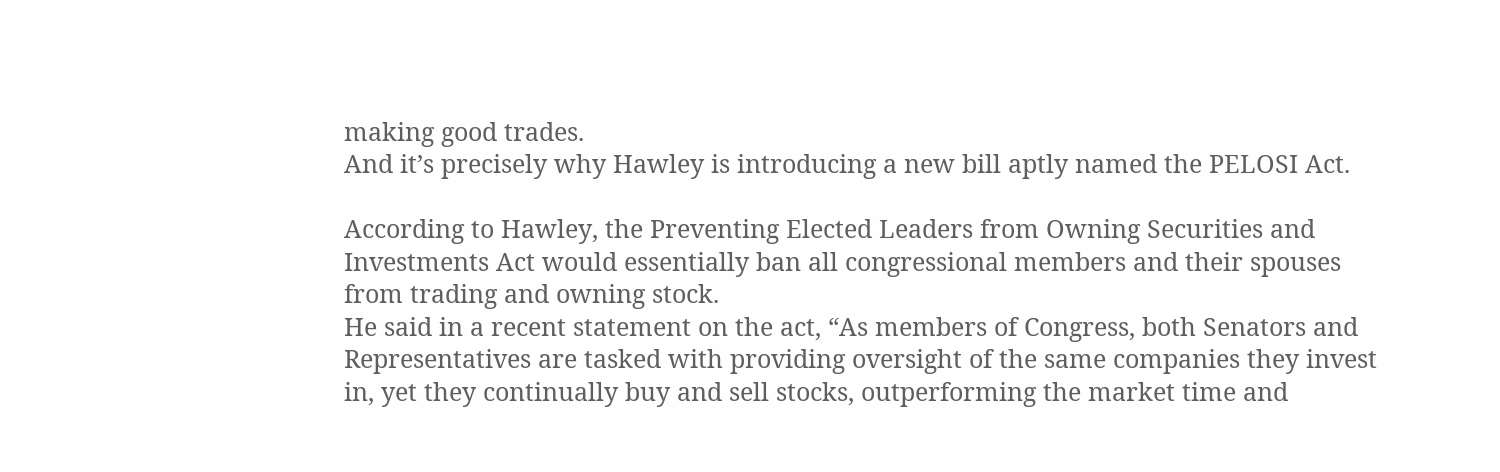making good trades.
And it’s precisely why Hawley is introducing a new bill aptly named the PELOSI Act.

According to Hawley, the Preventing Elected Leaders from Owning Securities and Investments Act would essentially ban all congressional members and their spouses from trading and owning stock.
He said in a recent statement on the act, “As members of Congress, both Senators and Representatives are tasked with providing oversight of the same companies they invest in, yet they continually buy and sell stocks, outperforming the market time and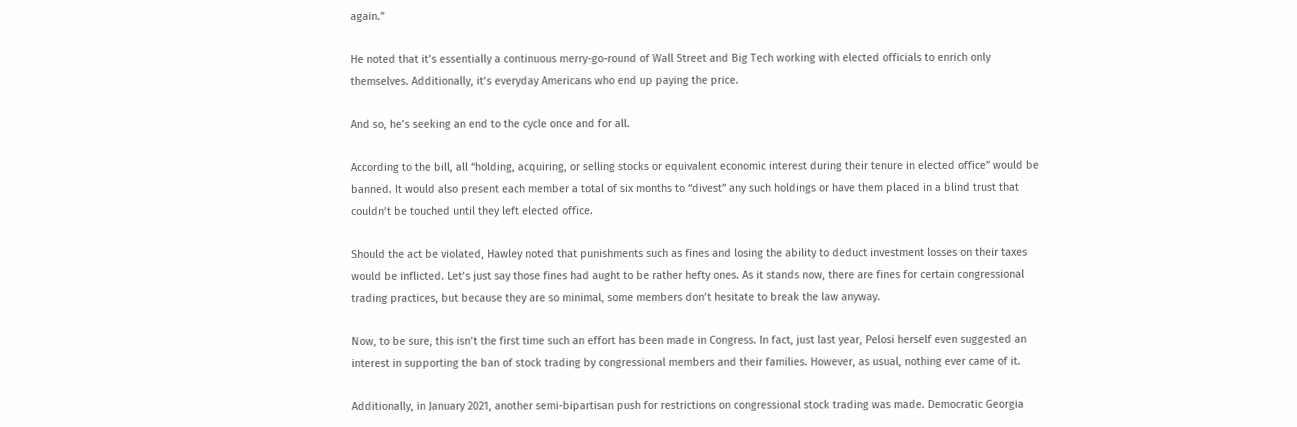again.”

He noted that it’s essentially a continuous merry-go-round of Wall Street and Big Tech working with elected officials to enrich only themselves. Additionally, it’s everyday Americans who end up paying the price.

And so, he’s seeking an end to the cycle once and for all.

According to the bill, all “holding, acquiring, or selling stocks or equivalent economic interest during their tenure in elected office” would be banned. It would also present each member a total of six months to “divest” any such holdings or have them placed in a blind trust that couldn’t be touched until they left elected office.

Should the act be violated, Hawley noted that punishments such as fines and losing the ability to deduct investment losses on their taxes would be inflicted. Let’s just say those fines had aught to be rather hefty ones. As it stands now, there are fines for certain congressional trading practices, but because they are so minimal, some members don’t hesitate to break the law anyway.

Now, to be sure, this isn’t the first time such an effort has been made in Congress. In fact, just last year, Pelosi herself even suggested an interest in supporting the ban of stock trading by congressional members and their families. However, as usual, nothing ever came of it.

Additionally, in January 2021, another semi-bipartisan push for restrictions on congressional stock trading was made. Democratic Georgia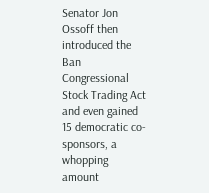Senator Jon Ossoff then introduced the Ban Congressional Stock Trading Act and even gained 15 democratic co-sponsors, a whopping amount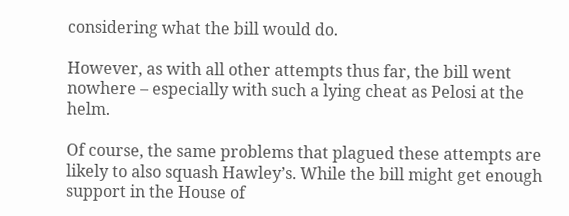considering what the bill would do.

However, as with all other attempts thus far, the bill went nowhere – especially with such a lying cheat as Pelosi at the helm.

Of course, the same problems that plagued these attempts are likely to also squash Hawley’s. While the bill might get enough support in the House of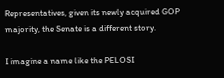Representatives, given its newly acquired GOP majority, the Senate is a different story.

I imagine a name like the PELOSI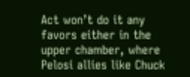Act won’t do it any favors either in the upper chamber, where Pelosi allies like Chuck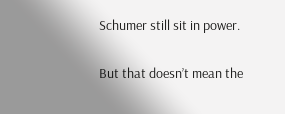Schumer still sit in power.

But that doesn’t mean the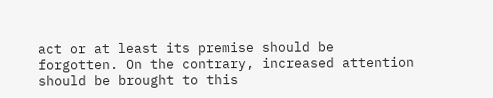act or at least its premise should be forgotten. On the contrary, increased attention should be brought to this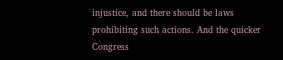injustice, and there should be laws prohibiting such actions. And the quicker Congress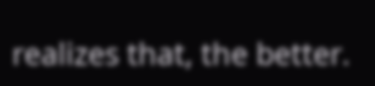realizes that, the better.